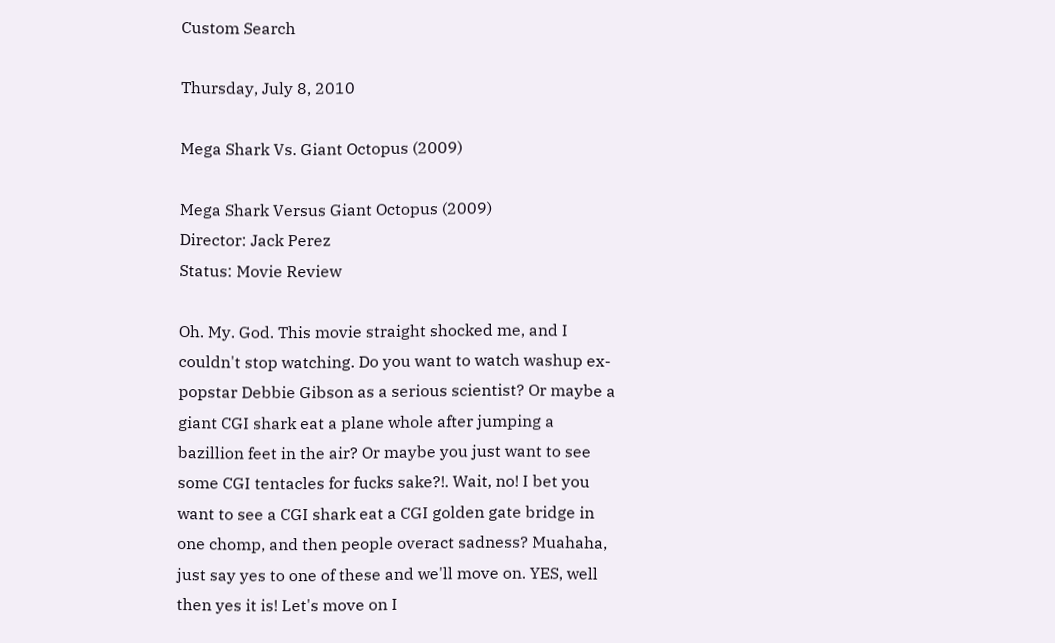Custom Search

Thursday, July 8, 2010

Mega Shark Vs. Giant Octopus (2009)

Mega Shark Versus Giant Octopus (2009)
Director: Jack Perez
Status: Movie Review

Oh. My. God. This movie straight shocked me, and I couldn't stop watching. Do you want to watch washup ex-popstar Debbie Gibson as a serious scientist? Or maybe a giant CGI shark eat a plane whole after jumping a bazillion feet in the air? Or maybe you just want to see some CGI tentacles for fucks sake?!. Wait, no! I bet you want to see a CGI shark eat a CGI golden gate bridge in one chomp, and then people overact sadness? Muahaha, just say yes to one of these and we'll move on. YES, well then yes it is! Let's move on I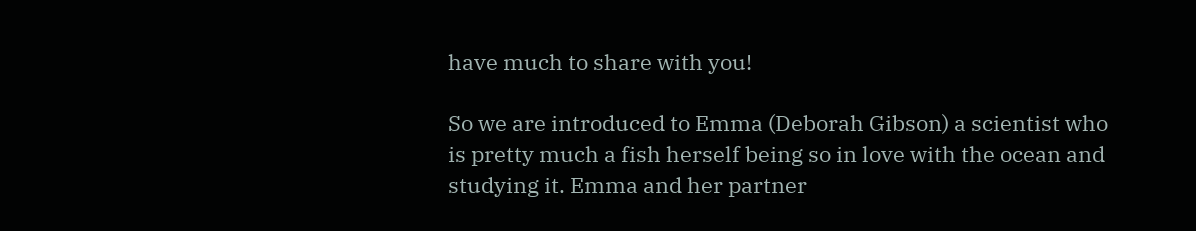have much to share with you!

So we are introduced to Emma (Deborah Gibson) a scientist who is pretty much a fish herself being so in love with the ocean and studying it. Emma and her partner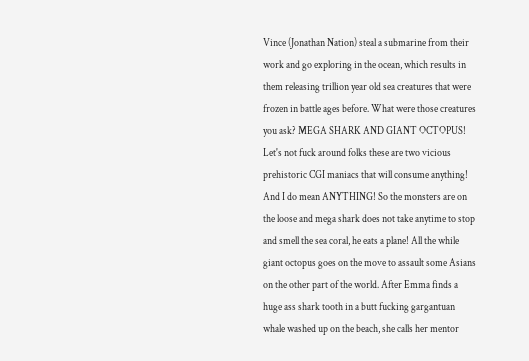Vince (Jonathan Nation) steal a submarine from their work and go exploring in the ocean, which results in them releasing trillion year old sea creatures that were frozen in battle ages before. What were those creatures you ask? MEGA SHARK AND GIANT OCTOPUS! Let's not fuck around folks these are two vicious prehistoric CGI maniacs that will consume anything! And I do mean ANYTHING! So the monsters are on the loose and mega shark does not take anytime to stop and smell the sea coral, he eats a plane! All the while giant octopus goes on the move to assault some Asians on the other part of the world. After Emma finds a huge ass shark tooth in a butt fucking gargantuan whale washed up on the beach, she calls her mentor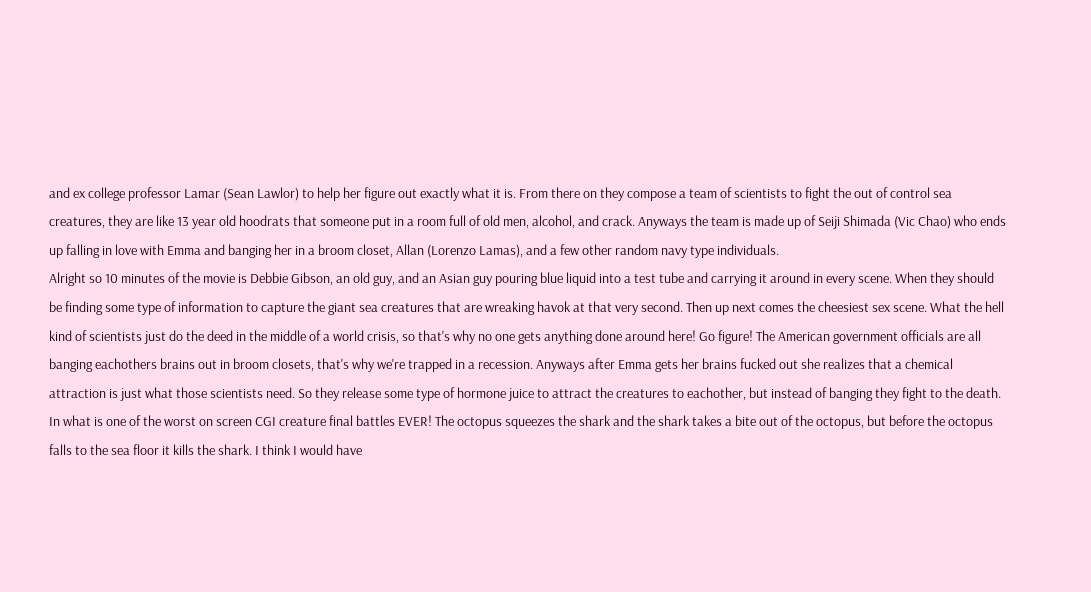and ex college professor Lamar (Sean Lawlor) to help her figure out exactly what it is. From there on they compose a team of scientists to fight the out of control sea creatures, they are like 13 year old hoodrats that someone put in a room full of old men, alcohol, and crack. Anyways the team is made up of Seiji Shimada (Vic Chao) who ends up falling in love with Emma and banging her in a broom closet, Allan (Lorenzo Lamas), and a few other random navy type individuals.
Alright so 10 minutes of the movie is Debbie Gibson, an old guy, and an Asian guy pouring blue liquid into a test tube and carrying it around in every scene. When they should be finding some type of information to capture the giant sea creatures that are wreaking havok at that very second. Then up next comes the cheesiest sex scene. What the hell kind of scientists just do the deed in the middle of a world crisis, so that's why no one gets anything done around here! Go figure! The American government officials are all banging eachothers brains out in broom closets, that's why we're trapped in a recession. Anyways after Emma gets her brains fucked out she realizes that a chemical attraction is just what those scientists need. So they release some type of hormone juice to attract the creatures to eachother, but instead of banging they fight to the death. In what is one of the worst on screen CGI creature final battles EVER! The octopus squeezes the shark and the shark takes a bite out of the octopus, but before the octopus falls to the sea floor it kills the shark. I think I would have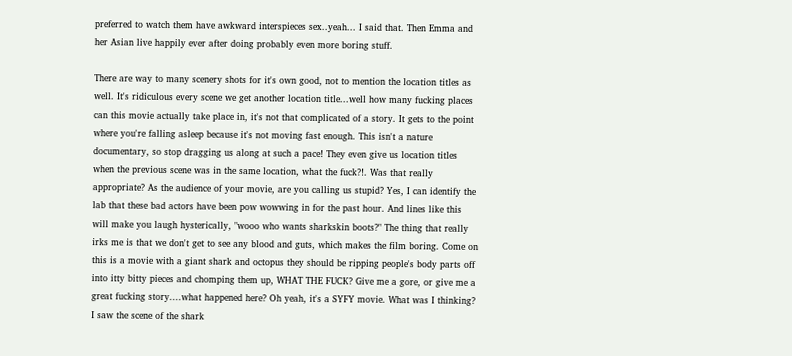preferred to watch them have awkward interspieces sex..yeah... I said that. Then Emma and her Asian live happily ever after doing probably even more boring stuff.

There are way to many scenery shots for it's own good, not to mention the location titles as well. It's ridiculous every scene we get another location title...well how many fucking places can this movie actually take place in, it's not that complicated of a story. It gets to the point where you're falling asleep because it's not moving fast enough. This isn't a nature documentary, so stop dragging us along at such a pace! They even give us location titles when the previous scene was in the same location, what the fuck?!. Was that really appropriate? As the audience of your movie, are you calling us stupid? Yes, I can identify the lab that these bad actors have been pow wowwing in for the past hour. And lines like this will make you laugh hysterically, "wooo who wants sharkskin boots?" The thing that really irks me is that we don't get to see any blood and guts, which makes the film boring. Come on this is a movie with a giant shark and octopus they should be ripping people's body parts off into itty bitty pieces and chomping them up, WHAT THE FUCK? Give me a gore, or give me a great fucking story....what happened here? Oh yeah, it's a SYFY movie. What was I thinking? I saw the scene of the shark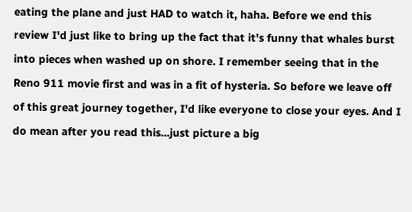eating the plane and just HAD to watch it, haha. Before we end this review I'd just like to bring up the fact that it's funny that whales burst into pieces when washed up on shore. I remember seeing that in the Reno 911 movie first and was in a fit of hysteria. So before we leave off of this great journey together, I'd like everyone to close your eyes. And I do mean after you read this...just picture a big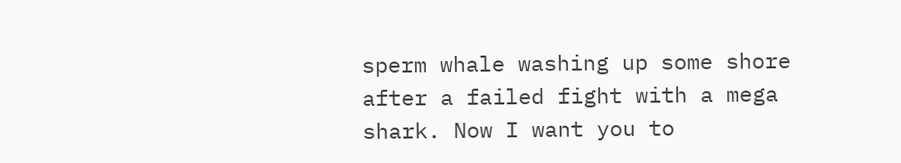sperm whale washing up some shore after a failed fight with a mega shark. Now I want you to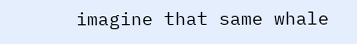imagine that same whale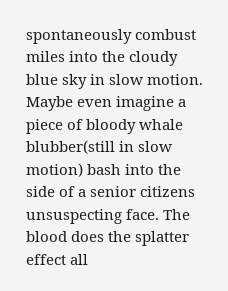spontaneously combust miles into the cloudy blue sky in slow motion. Maybe even imagine a piece of bloody whale blubber(still in slow motion) bash into the side of a senior citizens unsuspecting face. The blood does the splatter effect all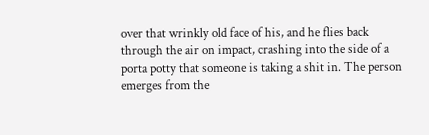over that wrinkly old face of his, and he flies back through the air on impact, crashing into the side of a porta potty that someone is taking a shit in. The person emerges from the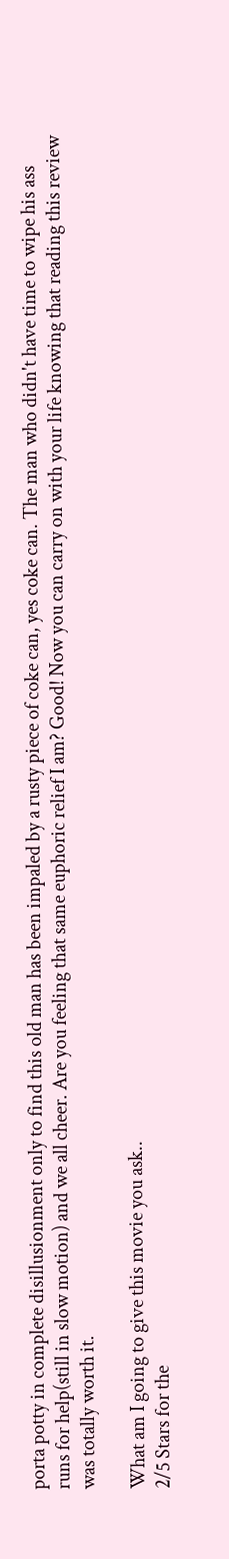porta potty in complete disillusionment only to find this old man has been impaled by a rusty piece of coke can, yes coke can. The man who didn't have time to wipe his ass runs for help(still in slow motion) and we all cheer. Are you feeling that same euphoric relief I am? Good! Now you can carry on with your life knowing that reading this review was totally worth it.

What am I going to give this movie you ask..
2/5 Stars for the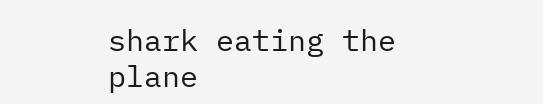shark eating the plane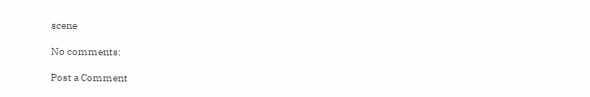scene

No comments:

Post a Comment